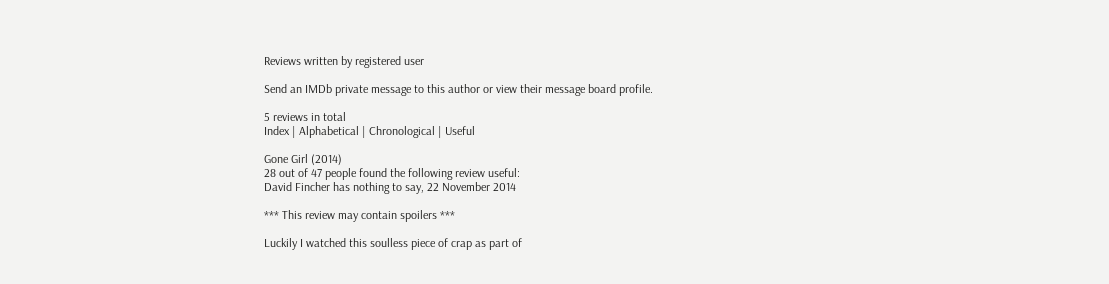Reviews written by registered user

Send an IMDb private message to this author or view their message board profile.

5 reviews in total
Index | Alphabetical | Chronological | Useful

Gone Girl (2014)
28 out of 47 people found the following review useful:
David Fincher has nothing to say, 22 November 2014

*** This review may contain spoilers ***

Luckily I watched this soulless piece of crap as part of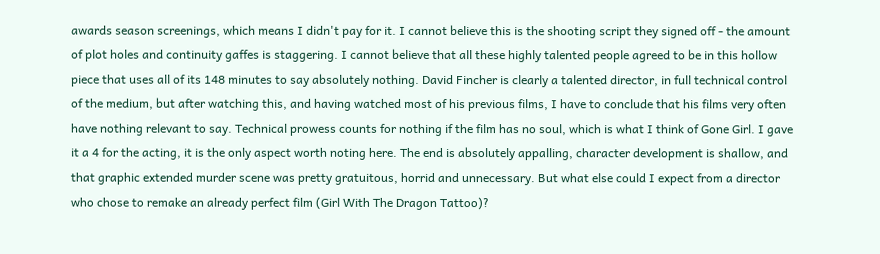awards season screenings, which means I didn't pay for it. I cannot believe this is the shooting script they signed off - the amount of plot holes and continuity gaffes is staggering. I cannot believe that all these highly talented people agreed to be in this hollow piece that uses all of its 148 minutes to say absolutely nothing. David Fincher is clearly a talented director, in full technical control of the medium, but after watching this, and having watched most of his previous films, I have to conclude that his films very often have nothing relevant to say. Technical prowess counts for nothing if the film has no soul, which is what I think of Gone Girl. I gave it a 4 for the acting, it is the only aspect worth noting here. The end is absolutely appalling, character development is shallow, and that graphic extended murder scene was pretty gratuitous, horrid and unnecessary. But what else could I expect from a director who chose to remake an already perfect film (Girl With The Dragon Tattoo)?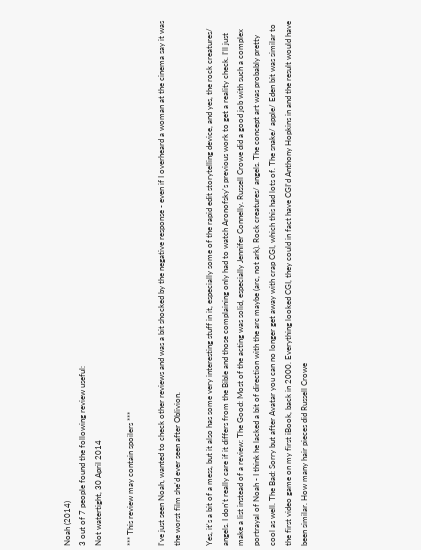Noah (2014)
3 out of 7 people found the following review useful:
Not watertight, 30 April 2014

*** This review may contain spoilers ***

I've just seen Noah, wanted to check other reviews and was a bit shocked by the negative response - even if I overheard a woman at the cinema say it was the worst film she'd ever seen after Oblivion.

Yes, it's a bit of a mess, but it also has some very interesting stuff in it, especially some of the rapid edit storytelling device, and yes, the rock creatures/ angels. I don't really care if it differs from the Bible and those complaining only had to watch Aronofsky's previous work to get a reality check. I'll just make a list instead of a review: The Good: Most of the acting was solid, especially Jennifer Connelly. Russell Crowe did a good job with such a complex portrayal of Noah - I think he lacked a bit of direction with the arc maybe (arc, not ark). Rock creatures/ angels. The concept art was probably pretty cool as well. The Bad: Sorry but after Avatar you can no longer get away with crap CGI, which this had lots of. The snake/ apple/ Eden bit was similar to the first video game on my first iBook, back in 2000. Everything looked CGI, they could in fact have CGI'd Anthony Hopkins in and the result would have been similar. How many hair pieces did Russell Crowe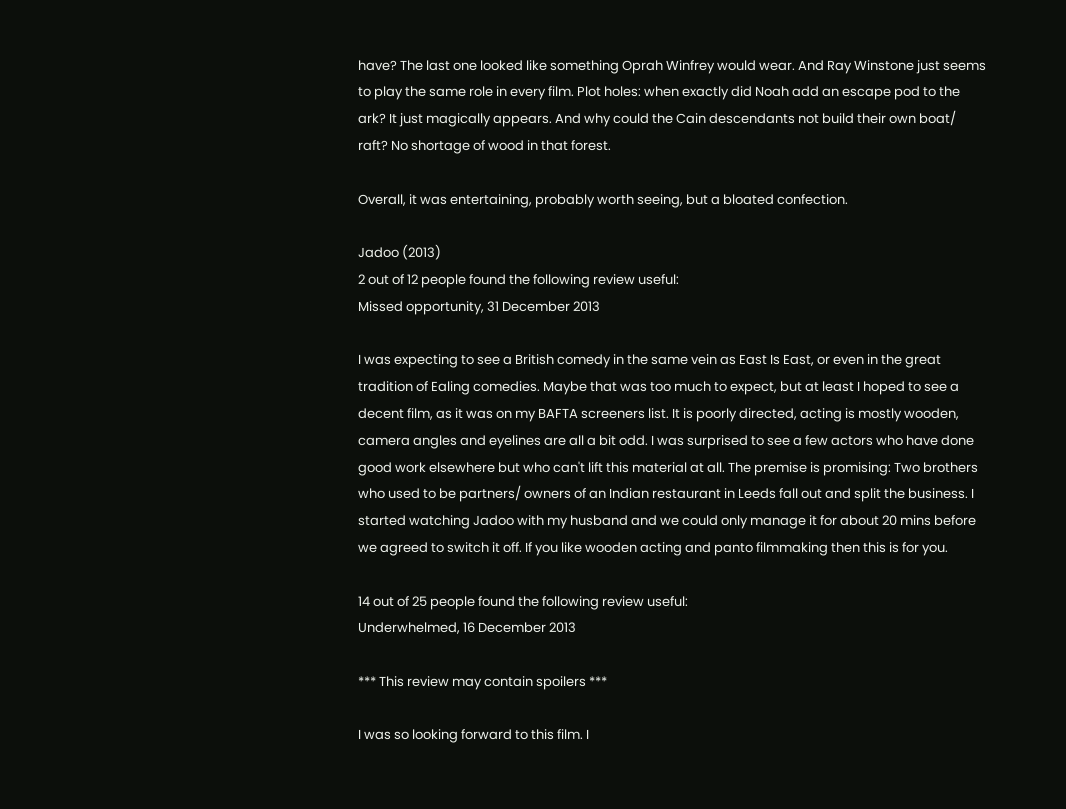have? The last one looked like something Oprah Winfrey would wear. And Ray Winstone just seems to play the same role in every film. Plot holes: when exactly did Noah add an escape pod to the ark? It just magically appears. And why could the Cain descendants not build their own boat/ raft? No shortage of wood in that forest.

Overall, it was entertaining, probably worth seeing, but a bloated confection.

Jadoo (2013)
2 out of 12 people found the following review useful:
Missed opportunity, 31 December 2013

I was expecting to see a British comedy in the same vein as East Is East, or even in the great tradition of Ealing comedies. Maybe that was too much to expect, but at least I hoped to see a decent film, as it was on my BAFTA screeners list. It is poorly directed, acting is mostly wooden, camera angles and eyelines are all a bit odd. I was surprised to see a few actors who have done good work elsewhere but who can't lift this material at all. The premise is promising: Two brothers who used to be partners/ owners of an Indian restaurant in Leeds fall out and split the business. I started watching Jadoo with my husband and we could only manage it for about 20 mins before we agreed to switch it off. If you like wooden acting and panto filmmaking then this is for you.

14 out of 25 people found the following review useful:
Underwhelmed, 16 December 2013

*** This review may contain spoilers ***

I was so looking forward to this film. I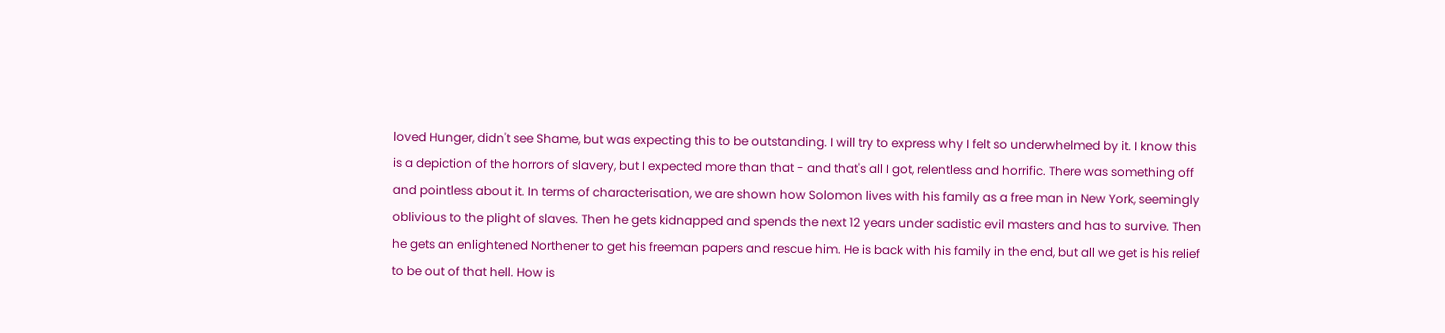loved Hunger, didn't see Shame, but was expecting this to be outstanding. I will try to express why I felt so underwhelmed by it. I know this is a depiction of the horrors of slavery, but I expected more than that - and that's all I got, relentless and horrific. There was something off and pointless about it. In terms of characterisation, we are shown how Solomon lives with his family as a free man in New York, seemingly oblivious to the plight of slaves. Then he gets kidnapped and spends the next 12 years under sadistic evil masters and has to survive. Then he gets an enlightened Northener to get his freeman papers and rescue him. He is back with his family in the end, but all we get is his relief to be out of that hell. How is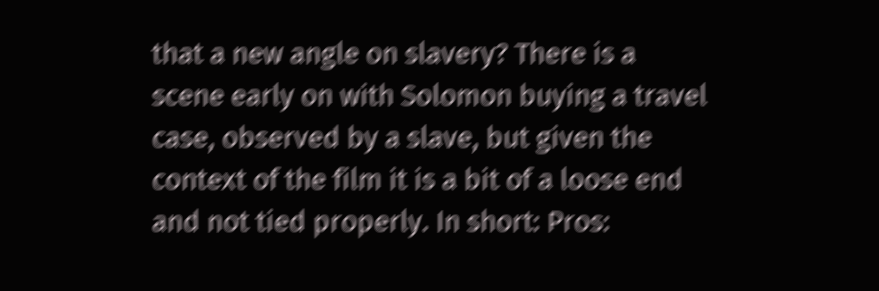that a new angle on slavery? There is a scene early on with Solomon buying a travel case, observed by a slave, but given the context of the film it is a bit of a loose end and not tied properly. In short: Pros: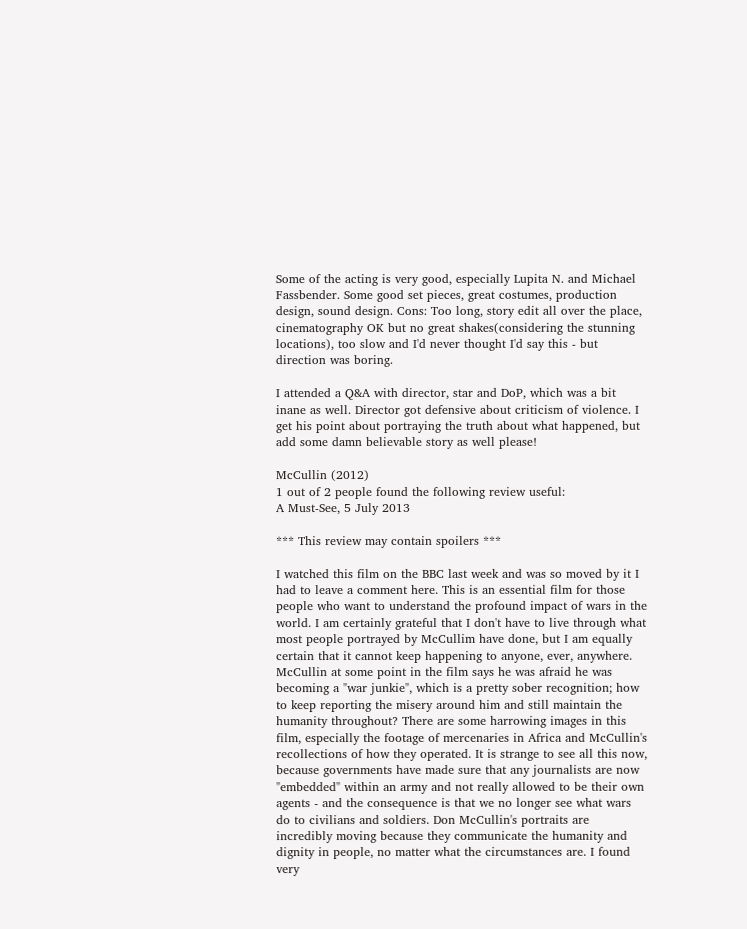Some of the acting is very good, especially Lupita N. and Michael Fassbender. Some good set pieces, great costumes, production design, sound design. Cons: Too long, story edit all over the place, cinematography OK but no great shakes(considering the stunning locations), too slow and I'd never thought I'd say this - but direction was boring.

I attended a Q&A with director, star and DoP, which was a bit inane as well. Director got defensive about criticism of violence. I get his point about portraying the truth about what happened, but add some damn believable story as well please!

McCullin (2012)
1 out of 2 people found the following review useful:
A Must-See, 5 July 2013

*** This review may contain spoilers ***

I watched this film on the BBC last week and was so moved by it I had to leave a comment here. This is an essential film for those people who want to understand the profound impact of wars in the world. I am certainly grateful that I don't have to live through what most people portrayed by McCullim have done, but I am equally certain that it cannot keep happening to anyone, ever, anywhere. McCullin at some point in the film says he was afraid he was becoming a "war junkie", which is a pretty sober recognition; how to keep reporting the misery around him and still maintain the humanity throughout? There are some harrowing images in this film, especially the footage of mercenaries in Africa and McCullin's recollections of how they operated. It is strange to see all this now, because governments have made sure that any journalists are now "embedded" within an army and not really allowed to be their own agents - and the consequence is that we no longer see what wars do to civilians and soldiers. Don McCullin's portraits are incredibly moving because they communicate the humanity and dignity in people, no matter what the circumstances are. I found very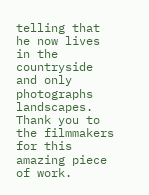telling that he now lives in the countryside and only photographs landscapes. Thank you to the filmmakers for this amazing piece of work.